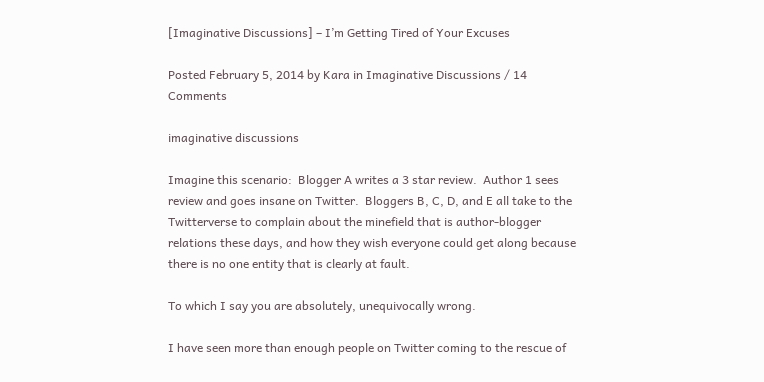[Imaginative Discussions] – I’m Getting Tired of Your Excuses

Posted February 5, 2014 by Kara in Imaginative Discussions / 14 Comments

imaginative discussions

Imagine this scenario:  Blogger A writes a 3 star review.  Author 1 sees review and goes insane on Twitter.  Bloggers B, C, D, and E all take to the Twitterverse to complain about the minefield that is author-blogger relations these days, and how they wish everyone could get along because there is no one entity that is clearly at fault.

To which I say you are absolutely, unequivocally wrong.

I have seen more than enough people on Twitter coming to the rescue of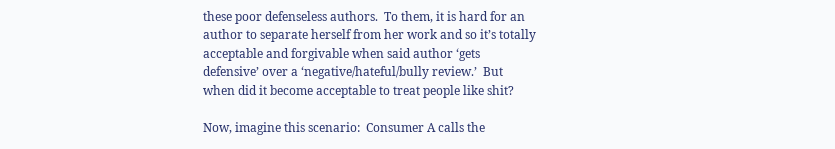these poor defenseless authors.  To them, it is hard for an author to separate herself from her work and so it’s totally acceptable and forgivable when said author ‘gets defensive’ over a ‘negative/hateful/bully review.’  But when did it become acceptable to treat people like shit?

Now, imagine this scenario:  Consumer A calls the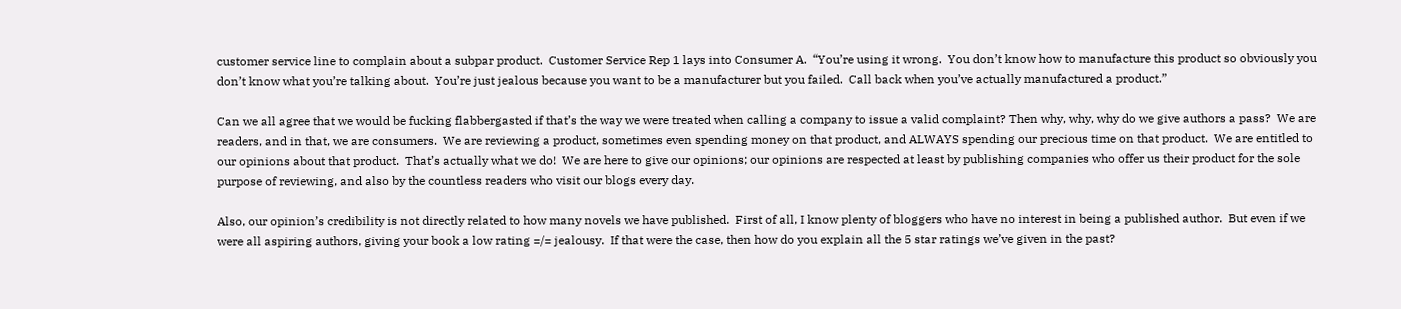customer service line to complain about a subpar product.  Customer Service Rep 1 lays into Consumer A.  “You’re using it wrong.  You don’t know how to manufacture this product so obviously you don’t know what you’re talking about.  You’re just jealous because you want to be a manufacturer but you failed.  Call back when you’ve actually manufactured a product.”

Can we all agree that we would be fucking flabbergasted if that’s the way we were treated when calling a company to issue a valid complaint? Then why, why, why do we give authors a pass?  We are readers, and in that, we are consumers.  We are reviewing a product, sometimes even spending money on that product, and ALWAYS spending our precious time on that product.  We are entitled to our opinions about that product.  That’s actually what we do!  We are here to give our opinions; our opinions are respected at least by publishing companies who offer us their product for the sole purpose of reviewing, and also by the countless readers who visit our blogs every day.

Also, our opinion’s credibility is not directly related to how many novels we have published.  First of all, I know plenty of bloggers who have no interest in being a published author.  But even if we were all aspiring authors, giving your book a low rating =/= jealousy.  If that were the case, then how do you explain all the 5 star ratings we’ve given in the past?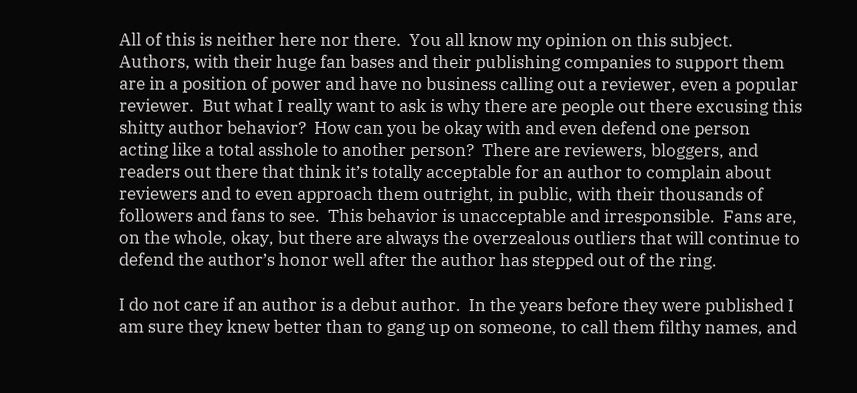All of this is neither here nor there.  You all know my opinion on this subject.  Authors, with their huge fan bases and their publishing companies to support them are in a position of power and have no business calling out a reviewer, even a popular reviewer.  But what I really want to ask is why there are people out there excusing this shitty author behavior?  How can you be okay with and even defend one person acting like a total asshole to another person?  There are reviewers, bloggers, and readers out there that think it’s totally acceptable for an author to complain about reviewers and to even approach them outright, in public, with their thousands of followers and fans to see.  This behavior is unacceptable and irresponsible.  Fans are, on the whole, okay, but there are always the overzealous outliers that will continue to defend the author’s honor well after the author has stepped out of the ring.

I do not care if an author is a debut author.  In the years before they were published I am sure they knew better than to gang up on someone, to call them filthy names, and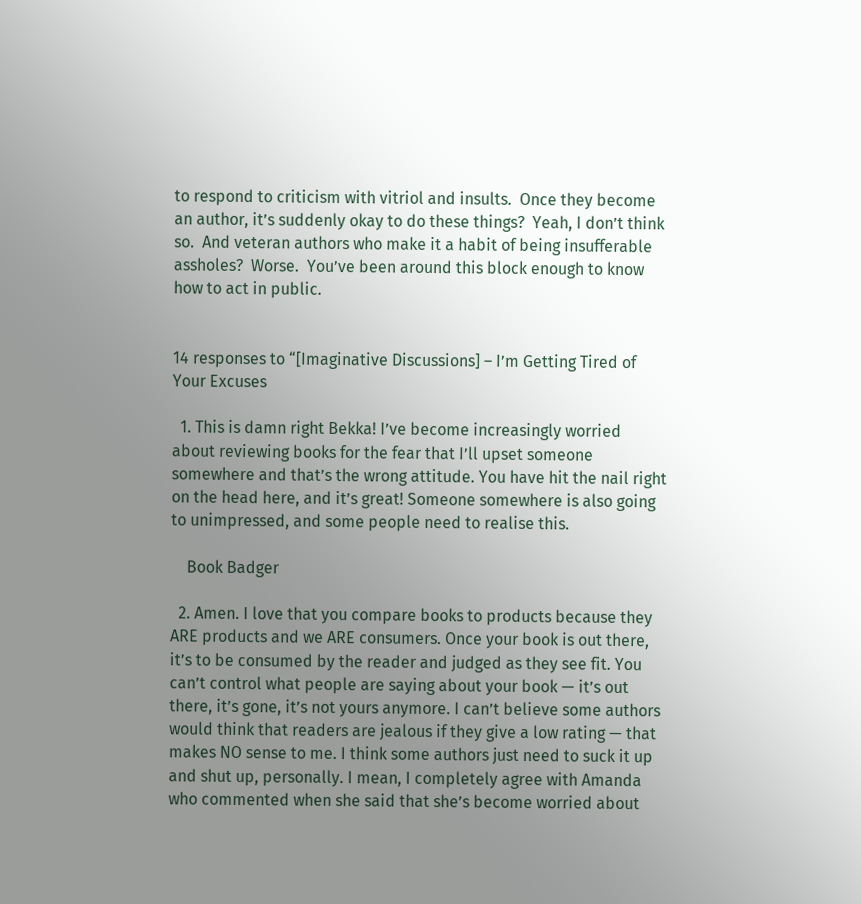to respond to criticism with vitriol and insults.  Once they become an author, it’s suddenly okay to do these things?  Yeah, I don’t think so.  And veteran authors who make it a habit of being insufferable assholes?  Worse.  You’ve been around this block enough to know how to act in public.


14 responses to “[Imaginative Discussions] – I’m Getting Tired of Your Excuses

  1. This is damn right Bekka! I’ve become increasingly worried about reviewing books for the fear that I’ll upset someone somewhere and that’s the wrong attitude. You have hit the nail right on the head here, and it’s great! Someone somewhere is also going to unimpressed, and some people need to realise this.

    Book Badger

  2. Amen. I love that you compare books to products because they ARE products and we ARE consumers. Once your book is out there, it’s to be consumed by the reader and judged as they see fit. You can’t control what people are saying about your book — it’s out there, it’s gone, it’s not yours anymore. I can’t believe some authors would think that readers are jealous if they give a low rating — that makes NO sense to me. I think some authors just need to suck it up and shut up, personally. I mean, I completely agree with Amanda who commented when she said that she’s become worried about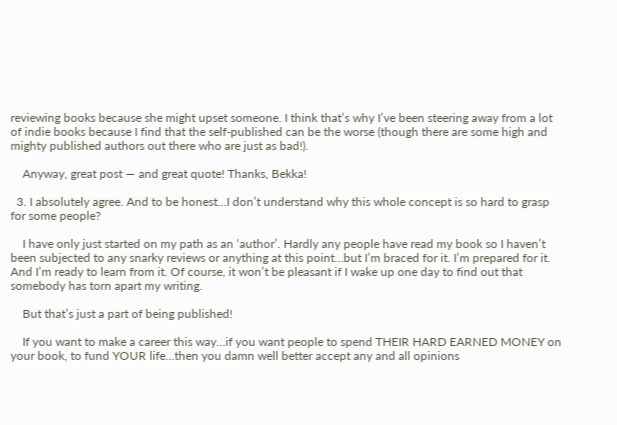reviewing books because she might upset someone. I think that’s why I’ve been steering away from a lot of indie books because I find that the self-published can be the worse (though there are some high and mighty published authors out there who are just as bad!).

    Anyway, great post — and great quote! Thanks, Bekka!

  3. I absolutely agree. And to be honest…I don’t understand why this whole concept is so hard to grasp for some people?

    I have only just started on my path as an ‘author’. Hardly any people have read my book so I haven’t been subjected to any snarky reviews or anything at this point…but I’m braced for it. I’m prepared for it. And I’m ready to learn from it. Of course, it won’t be pleasant if I wake up one day to find out that somebody has torn apart my writing.

    But that’s just a part of being published!

    If you want to make a career this way…if you want people to spend THEIR HARD EARNED MONEY on your book, to fund YOUR life…then you damn well better accept any and all opinions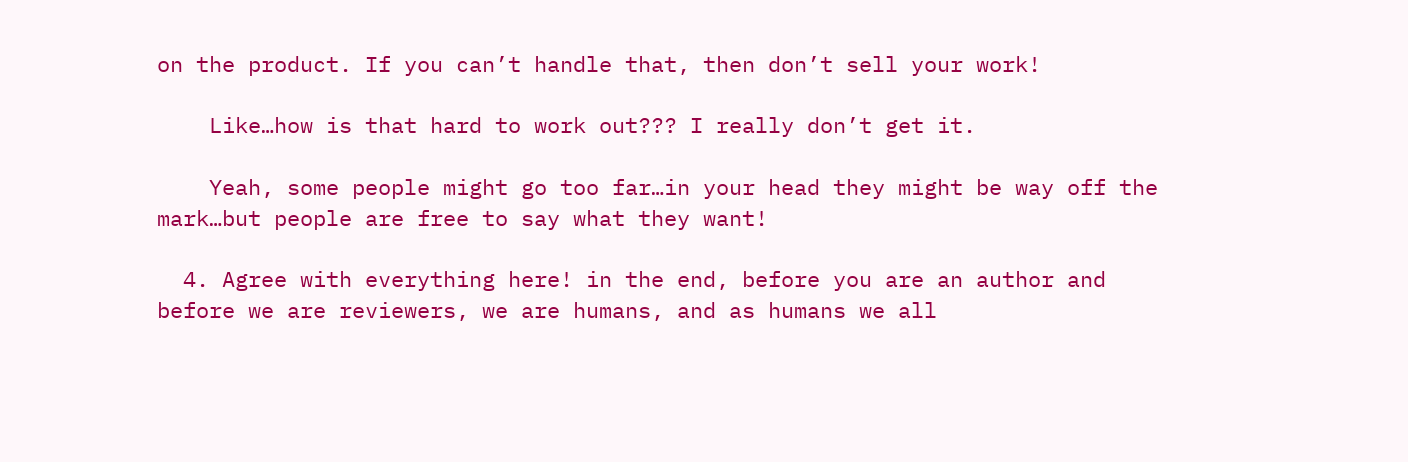on the product. If you can’t handle that, then don’t sell your work!

    Like…how is that hard to work out??? I really don’t get it.

    Yeah, some people might go too far…in your head they might be way off the mark…but people are free to say what they want!

  4. Agree with everything here! in the end, before you are an author and before we are reviewers, we are humans, and as humans we all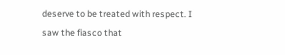deserve to be treated with respect. I saw the fiasco that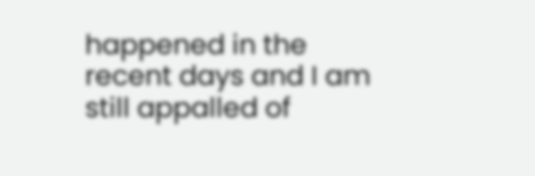happened in the recent days and I am still appalled of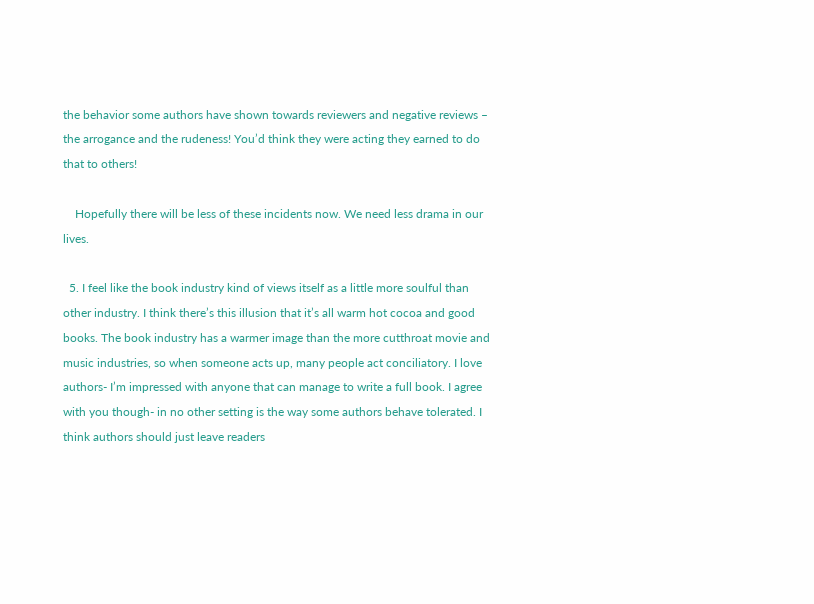the behavior some authors have shown towards reviewers and negative reviews – the arrogance and the rudeness! You’d think they were acting they earned to do that to others!

    Hopefully there will be less of these incidents now. We need less drama in our lives.

  5. I feel like the book industry kind of views itself as a little more soulful than other industry. I think there’s this illusion that it’s all warm hot cocoa and good books. The book industry has a warmer image than the more cutthroat movie and music industries, so when someone acts up, many people act conciliatory. I love authors- I’m impressed with anyone that can manage to write a full book. I agree with you though- in no other setting is the way some authors behave tolerated. I think authors should just leave readers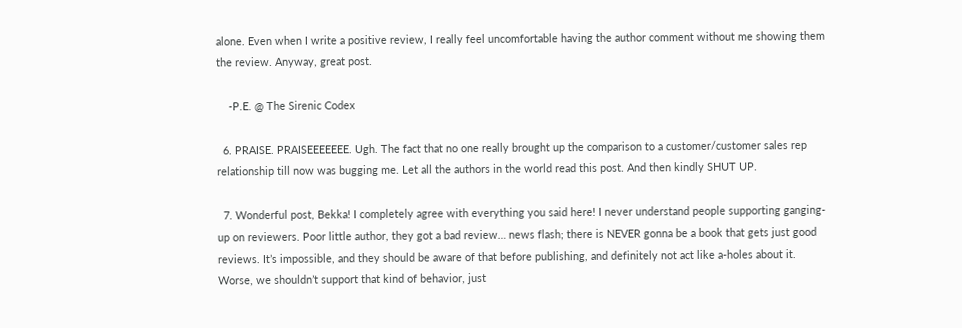alone. Even when I write a positive review, I really feel uncomfortable having the author comment without me showing them the review. Anyway, great post.

    -P.E. @ The Sirenic Codex

  6. PRAISE. PRAISEEEEEEE. Ugh. The fact that no one really brought up the comparison to a customer/customer sales rep relationship till now was bugging me. Let all the authors in the world read this post. And then kindly SHUT UP.

  7. Wonderful post, Bekka! I completely agree with everything you said here! I never understand people supporting ganging-up on reviewers. Poor little author, they got a bad review… news flash; there is NEVER gonna be a book that gets just good reviews. It’s impossible, and they should be aware of that before publishing, and definitely not act like a-holes about it. Worse, we shouldn’t support that kind of behavior, just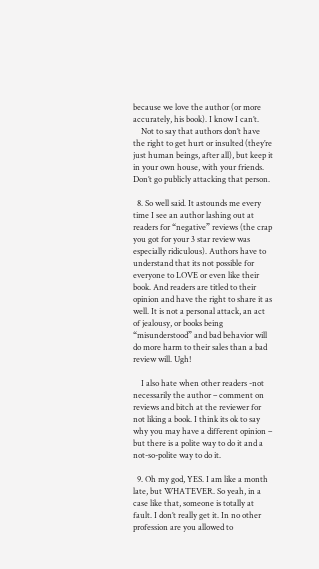because we love the author (or more accurately, his book). I know I can’t.
    Not to say that authors don’t have the right to get hurt or insulted (they’re just human beings, after all), but keep it in your own house, with your friends. Don’t go publicly attacking that person.

  8. So well said. It astounds me every time I see an author lashing out at readers for “negative” reviews (the crap you got for your 3 star review was especially ridiculous). Authors have to understand that its not possible for everyone to LOVE or even like their book. And readers are titled to their opinion and have the right to share it as well. It is not a personal attack, an act of jealousy, or books being “misunderstood” and bad behavior will do more harm to their sales than a bad review will. Ugh!

    I also hate when other readers -not necessarily the author – comment on reviews and bitch at the reviewer for not liking a book. I think its ok to say why you may have a different opinion – but there is a polite way to do it and a not-so-polite way to do it.

  9. Oh my god, YES. I am like a month late, but WHATEVER. So yeah, in a case like that, someone is totally at fault. I don’t really get it. In no other profession are you allowed to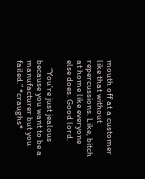mouth off at a customer like that without repercussions. Like, bitch at home like everyone else does. Good lord.

    “You’re just jealous because you want to be a manufacturer but you failed.” *craughs*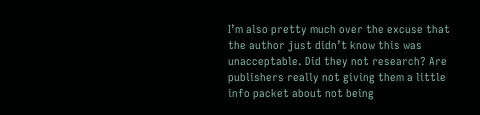I’m also pretty much over the excuse that the author just didn’t know this was unacceptable. Did they not research? Are publishers really not giving them a little info packet about not being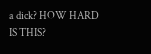a dick? HOW HARD IS THIS?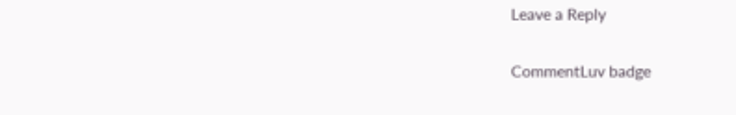Leave a Reply

CommentLuv badge